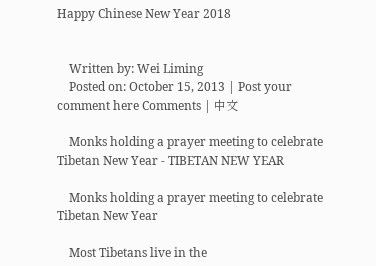Happy Chinese New Year 2018


    Written by: Wei Liming
    Posted on: October 15, 2013 | Post your comment here Comments | 中文

    Monks holding a prayer meeting to celebrate Tibetan New Year - TIBETAN NEW YEAR

    Monks holding a prayer meeting to celebrate Tibetan New Year

    Most Tibetans live in the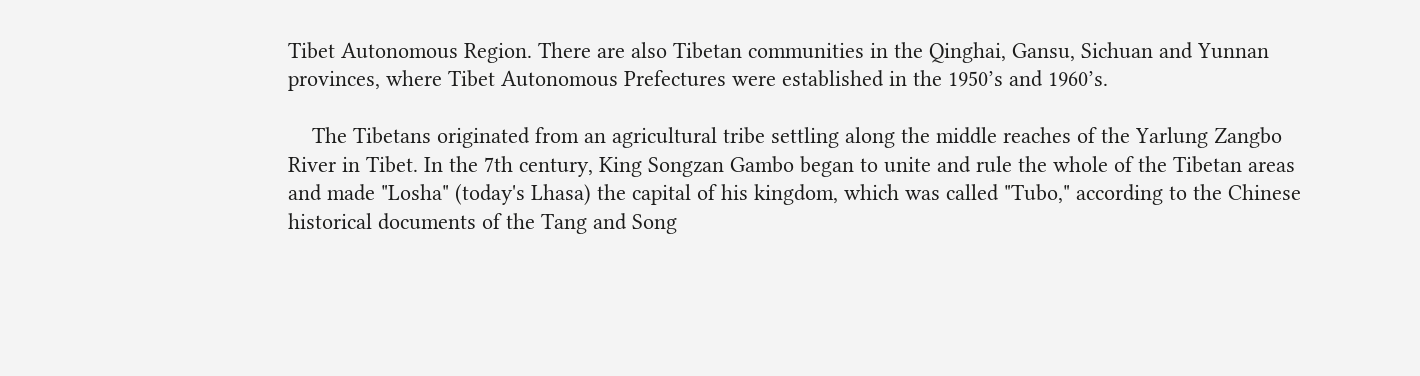Tibet Autonomous Region. There are also Tibetan communities in the Qinghai, Gansu, Sichuan and Yunnan provinces, where Tibet Autonomous Prefectures were established in the 1950’s and 1960’s.

    The Tibetans originated from an agricultural tribe settling along the middle reaches of the Yarlung Zangbo River in Tibet. In the 7th century, King Songzan Gambo began to unite and rule the whole of the Tibetan areas and made "Losha" (today's Lhasa) the capital of his kingdom, which was called "Tubo," according to the Chinese historical documents of the Tang and Song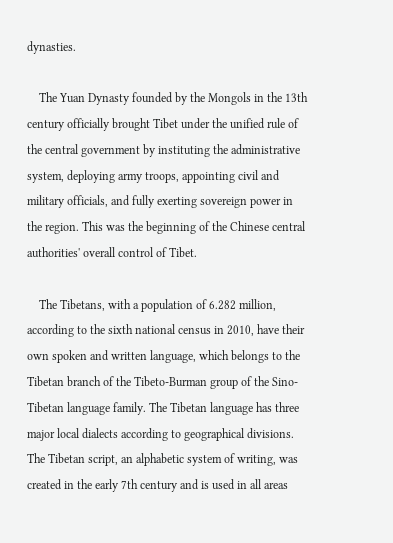dynasties.

    The Yuan Dynasty founded by the Mongols in the 13th century officially brought Tibet under the unified rule of the central government by instituting the administrative system, deploying army troops, appointing civil and military officials, and fully exerting sovereign power in the region. This was the beginning of the Chinese central authorities' overall control of Tibet.

    The Tibetans, with a population of 6.282 million, according to the sixth national census in 2010, have their own spoken and written language, which belongs to the Tibetan branch of the Tibeto-Burman group of the Sino-Tibetan language family. The Tibetan language has three major local dialects according to geographical divisions. The Tibetan script, an alphabetic system of writing, was created in the early 7th century and is used in all areas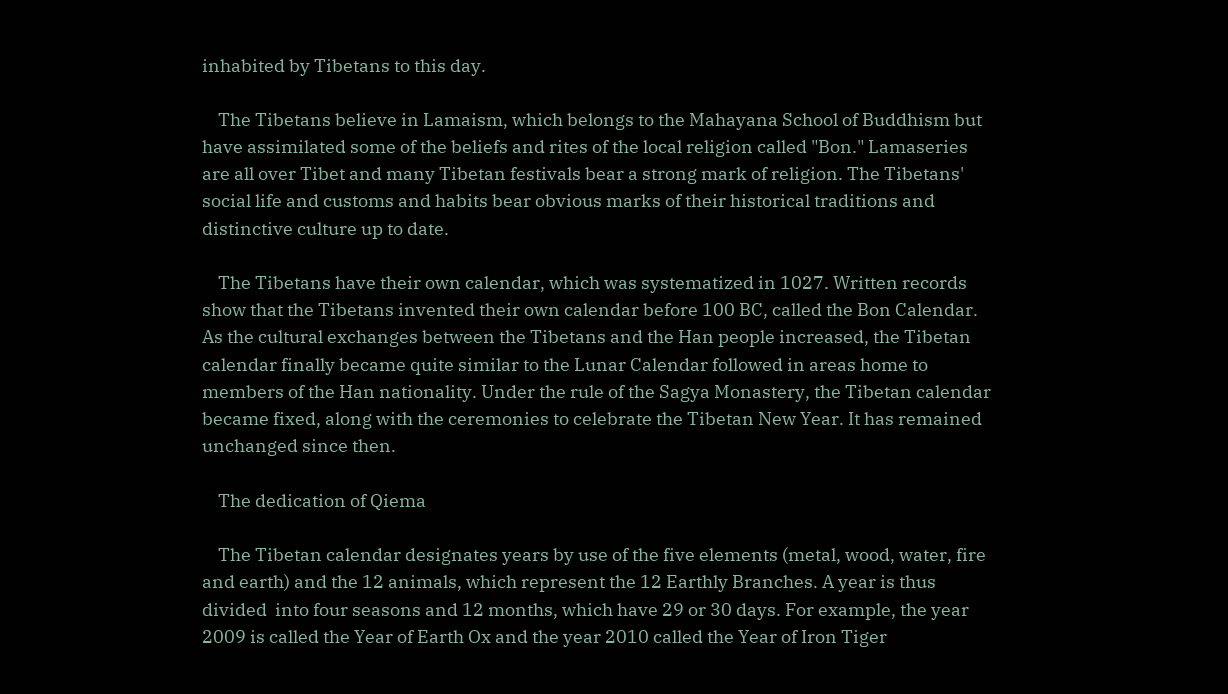inhabited by Tibetans to this day.

    The Tibetans believe in Lamaism, which belongs to the Mahayana School of Buddhism but have assimilated some of the beliefs and rites of the local religion called "Bon." Lamaseries are all over Tibet and many Tibetan festivals bear a strong mark of religion. The Tibetans' social life and customs and habits bear obvious marks of their historical traditions and distinctive culture up to date.

    The Tibetans have their own calendar, which was systematized in 1027. Written records show that the Tibetans invented their own calendar before 100 BC, called the Bon Calendar. As the cultural exchanges between the Tibetans and the Han people increased, the Tibetan calendar finally became quite similar to the Lunar Calendar followed in areas home to members of the Han nationality. Under the rule of the Sagya Monastery, the Tibetan calendar became fixed, along with the ceremonies to celebrate the Tibetan New Year. It has remained unchanged since then.

    The dedication of Qiema

    The Tibetan calendar designates years by use of the five elements (metal, wood, water, fire and earth) and the 12 animals, which represent the 12 Earthly Branches. A year is thus divided  into four seasons and 12 months, which have 29 or 30 days. For example, the year 2009 is called the Year of Earth Ox and the year 2010 called the Year of Iron Tiger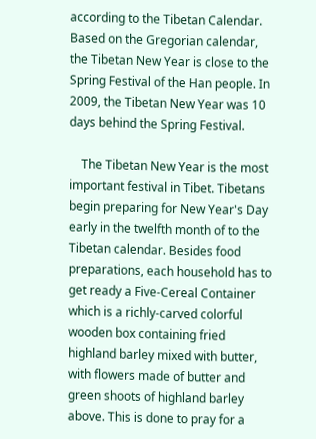according to the Tibetan Calendar. Based on the Gregorian calendar, the Tibetan New Year is close to the Spring Festival of the Han people. In 2009, the Tibetan New Year was 10 days behind the Spring Festival.

    The Tibetan New Year is the most important festival in Tibet. Tibetans begin preparing for New Year's Day early in the twelfth month of to the Tibetan calendar. Besides food preparations, each household has to get ready a Five-Cereal Container which is a richly-carved colorful wooden box containing fried highland barley mixed with butter, with flowers made of butter and green shoots of highland barley above. This is done to pray for a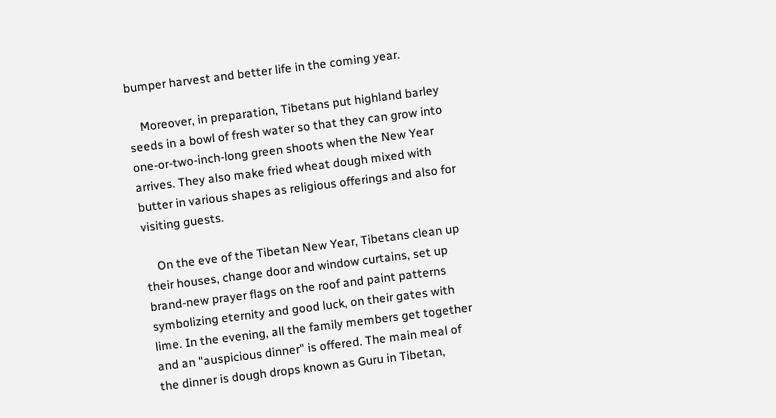bumper harvest and better life in the coming year.

    Moreover, in preparation, Tibetans put highland barley seeds in a bowl of fresh water so that they can grow into one-or-two-inch-long green shoots when the New Year arrives. They also make fried wheat dough mixed with butter in various shapes as religious offerings and also for visiting guests.

    On the eve of the Tibetan New Year, Tibetans clean up their houses, change door and window curtains, set up brand-new prayer flags on the roof and paint patterns symbolizing eternity and good luck, on their gates with lime. In the evening, all the family members get together and an "auspicious dinner" is offered. The main meal of the dinner is dough drops known as Guru in Tibetan,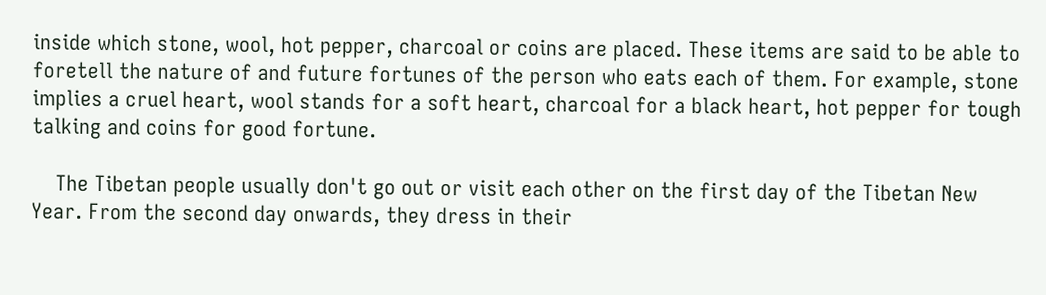inside which stone, wool, hot pepper, charcoal or coins are placed. These items are said to be able to foretell the nature of and future fortunes of the person who eats each of them. For example, stone implies a cruel heart, wool stands for a soft heart, charcoal for a black heart, hot pepper for tough talking and coins for good fortune.

    The Tibetan people usually don't go out or visit each other on the first day of the Tibetan New Year. From the second day onwards, they dress in their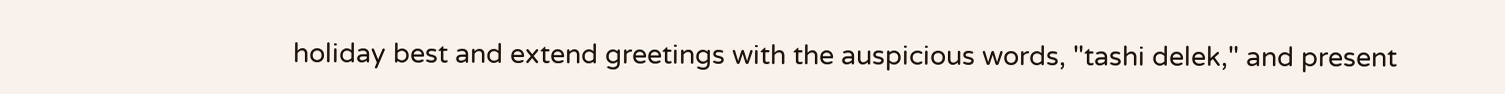holiday best and extend greetings with the auspicious words, "tashi delek," and present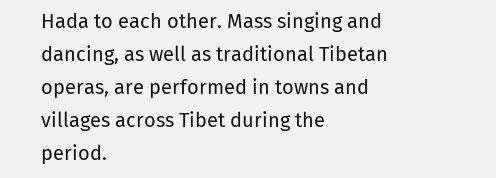Hada to each other. Mass singing and dancing, as well as traditional Tibetan operas, are performed in towns and villages across Tibet during the period.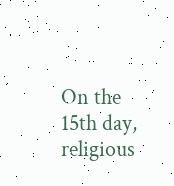On the 15th day, religious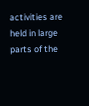activities are held in large parts of the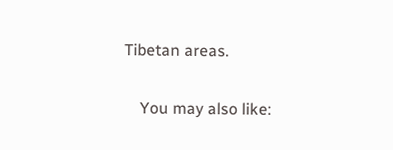Tibetan areas.

    You may also like: